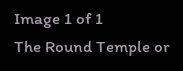Image 1 of 1
The Round Temple or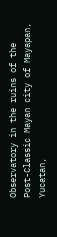Observatory in the ruins of the Post-Classic Mayan city of Mayapan, Yucatan,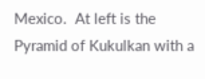Mexico.  At left is the Pyramid of Kukulkan with a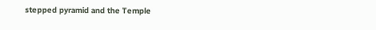stepped pyramid and the Temple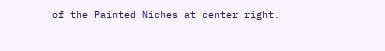of the Painted Niches at center right.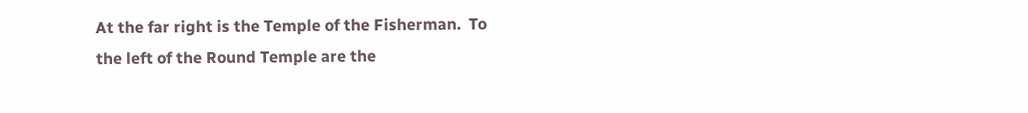At the far right is the Temple of the Fisherman.  To the left of the Round Temple are the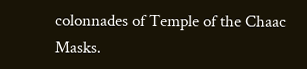colonnades of Temple of the Chaac Masks.